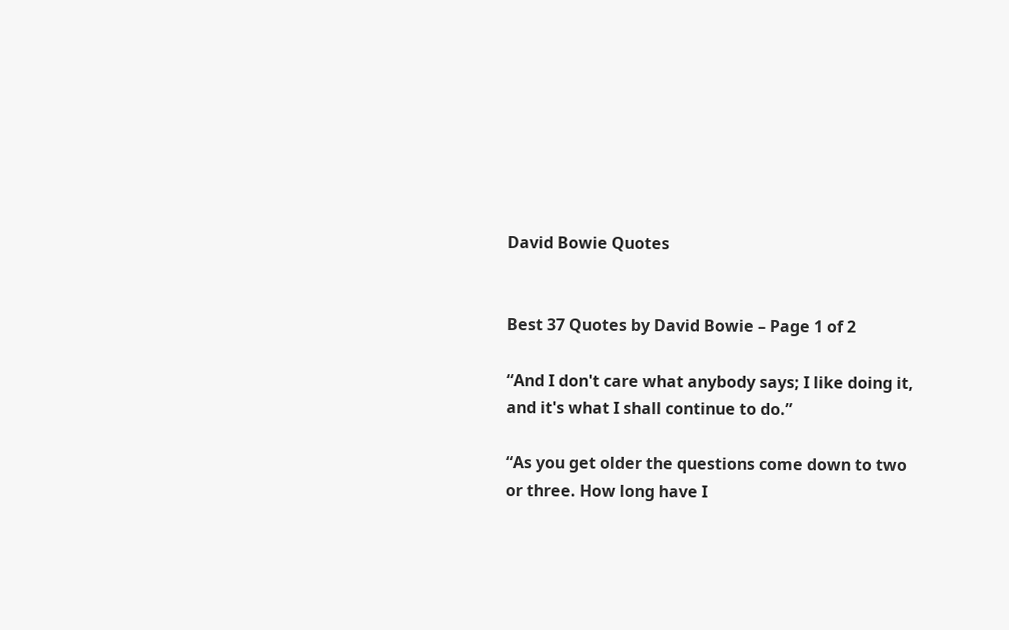David Bowie Quotes


Best 37 Quotes by David Bowie – Page 1 of 2

“And I don't care what anybody says; I like doing it, and it's what I shall continue to do.”

“As you get older the questions come down to two or three. How long have I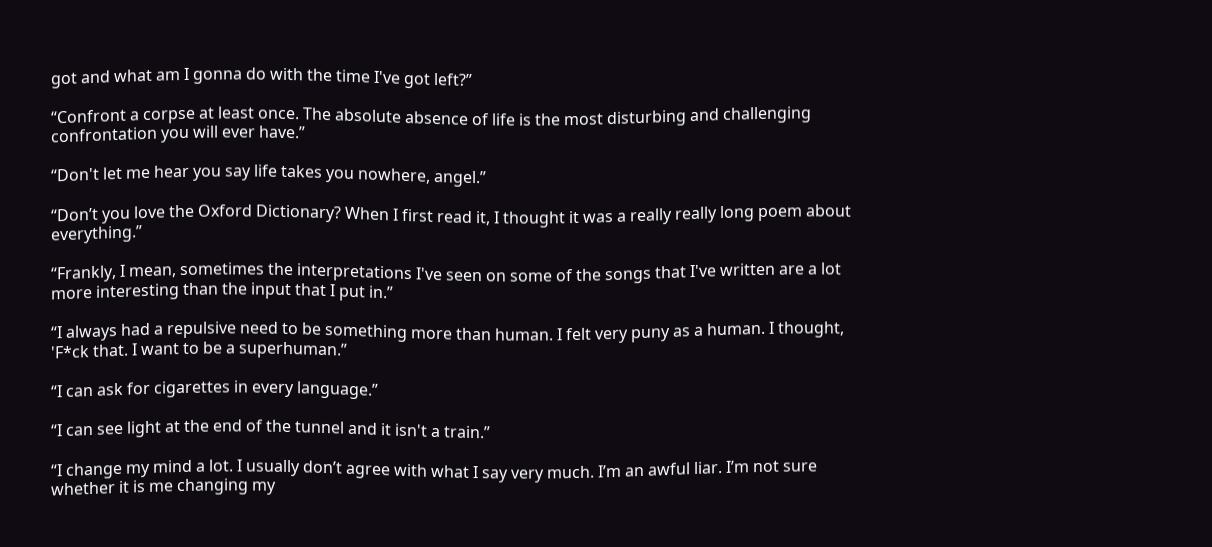got and what am I gonna do with the time I've got left?”

“Confront a corpse at least once. The absolute absence of life is the most disturbing and challenging confrontation you will ever have.”

“Don't let me hear you say life takes you nowhere, angel.”

“Don’t you love the Oxford Dictionary? When I first read it, I thought it was a really really long poem about everything.”

“Frankly, I mean, sometimes the interpretations I've seen on some of the songs that I've written are a lot more interesting than the input that I put in.”

“I always had a repulsive need to be something more than human. I felt very puny as a human. I thought, 'F*ck that. I want to be a superhuman.”

“I can ask for cigarettes in every language.”

“I can see light at the end of the tunnel and it isn't a train.”

“I change my mind a lot. I usually don’t agree with what I say very much. I’m an awful liar. I’m not sure whether it is me changing my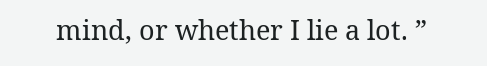mind, or whether I lie a lot. ”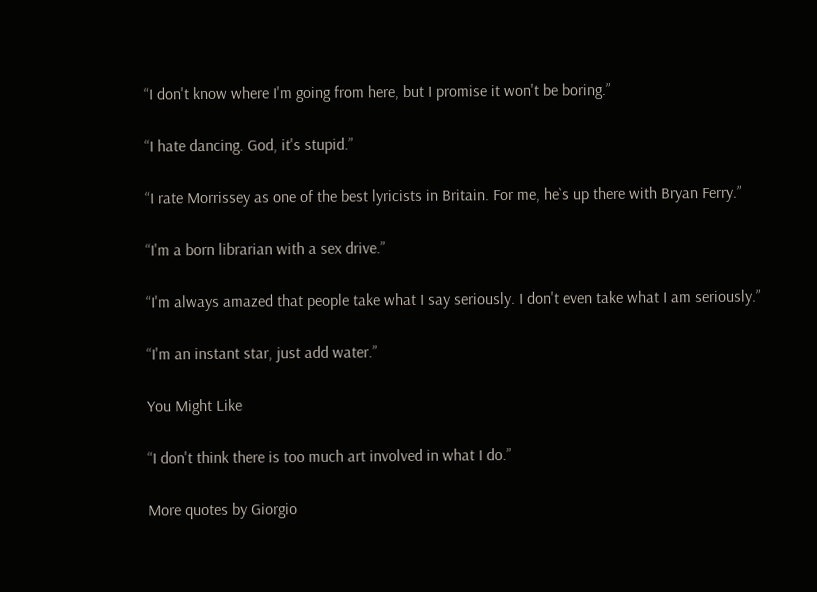“I don't know where I'm going from here, but I promise it won't be boring.”

“I hate dancing. God, it's stupid.”

“I rate Morrissey as one of the best lyricists in Britain. For me, he`s up there with Bryan Ferry.”

“I'm a born librarian with a sex drive.”

“I'm always amazed that people take what I say seriously. I don't even take what I am seriously.”

“I'm an instant star, just add water.”

You Might Like

“I don't think there is too much art involved in what I do.”

More quotes by Giorgio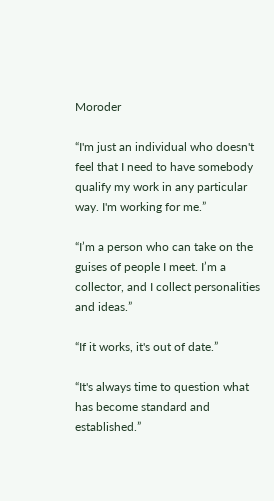Moroder

“I'm just an individual who doesn't feel that I need to have somebody qualify my work in any particular way. I'm working for me.”

“I’m a person who can take on the guises of people I meet. I’m a collector, and I collect personalities and ideas.”

“If it works, it's out of date.”

“It's always time to question what has become standard and established.”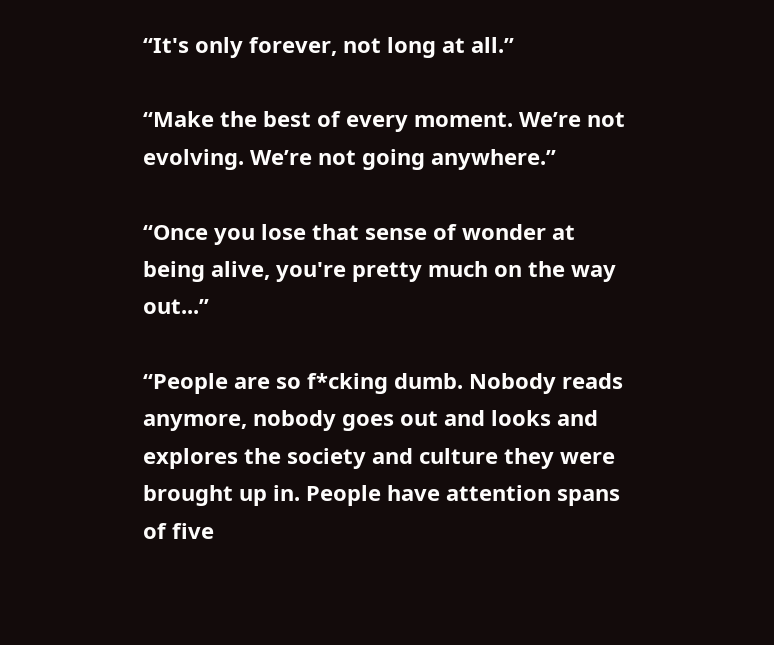“It's only forever, not long at all.”

“Make the best of every moment. We’re not evolving. We’re not going anywhere.”

“Once you lose that sense of wonder at being alive, you're pretty much on the way out...”

“People are so f*cking dumb. Nobody reads anymore, nobody goes out and looks and explores the society and culture they were brought up in. People have attention spans of five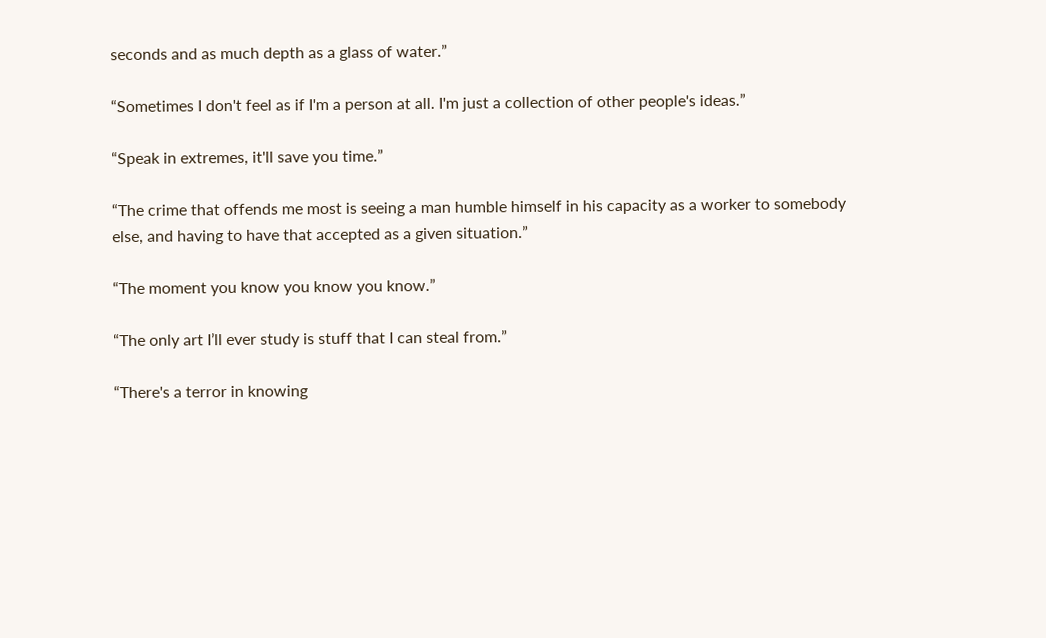seconds and as much depth as a glass of water.”

“Sometimes I don't feel as if I'm a person at all. I'm just a collection of other people's ideas.”

“Speak in extremes, it'll save you time.”

“The crime that offends me most is seeing a man humble himself in his capacity as a worker to somebody else, and having to have that accepted as a given situation.”

“The moment you know you know you know.”

“The only art I’ll ever study is stuff that I can steal from.”

“There's a terror in knowing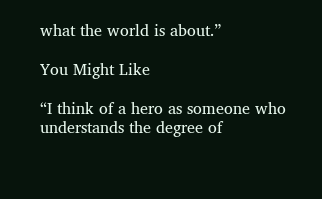what the world is about.”

You Might Like

“I think of a hero as someone who understands the degree of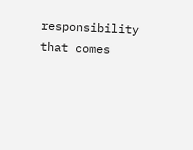responsibility that comes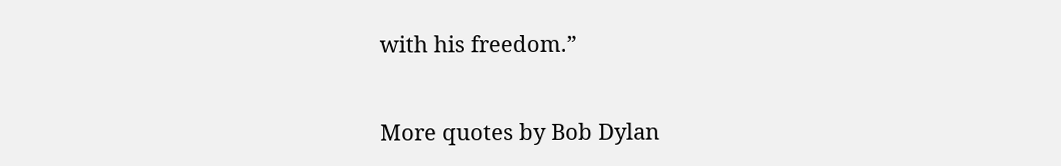with his freedom.”

More quotes by Bob Dylan